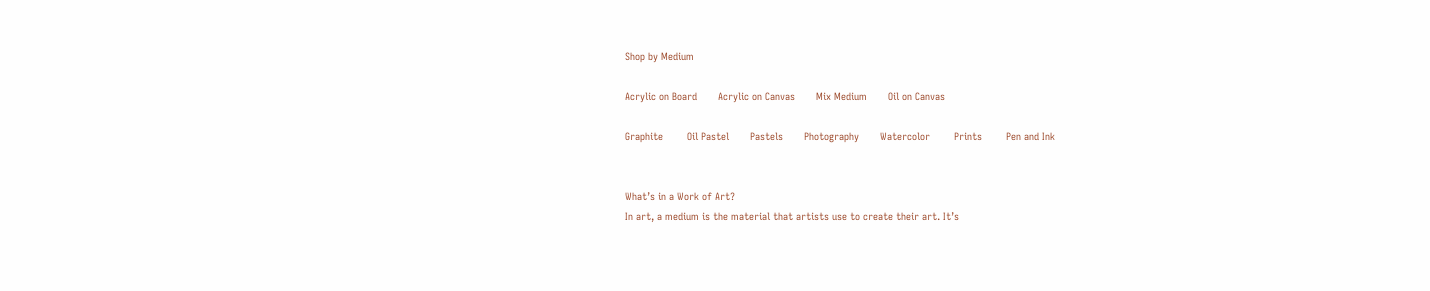Shop by Medium

Acrylic on Board       Acrylic on Canvas       Mix Medium       Oil on Canvas

Graphite        Oil Pastel       Pastels       Photography       Watercolor        Prints        Pen and Ink


What’s in a Work of Art?
In art, a medium is the material that artists use to create their art. It’s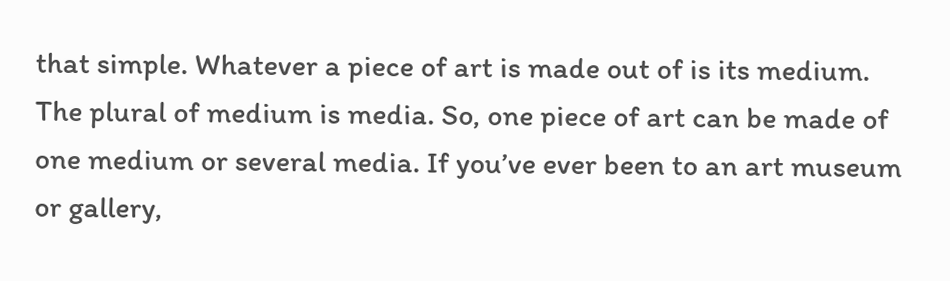that simple. Whatever a piece of art is made out of is its medium. The plural of medium is media. So, one piece of art can be made of one medium or several media. If you’ve ever been to an art museum or gallery,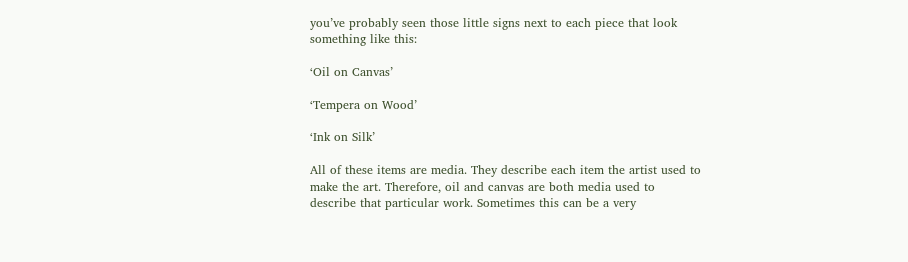you’ve probably seen those little signs next to each piece that look something like this:

‘Oil on Canvas’

‘Tempera on Wood’

‘Ink on Silk’

All of these items are media. They describe each item the artist used to make the art. Therefore, oil and canvas are both media used to describe that particular work. Sometimes this can be a very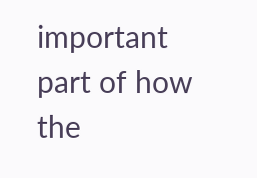important part of how the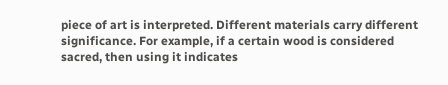piece of art is interpreted. Different materials carry different significance. For example, if a certain wood is considered sacred, then using it indicates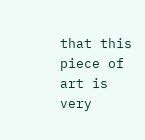that this piece of art is very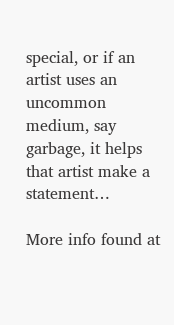special, or if an artist uses an uncommon medium, say garbage, it helps that artist make a statement…

More info found at